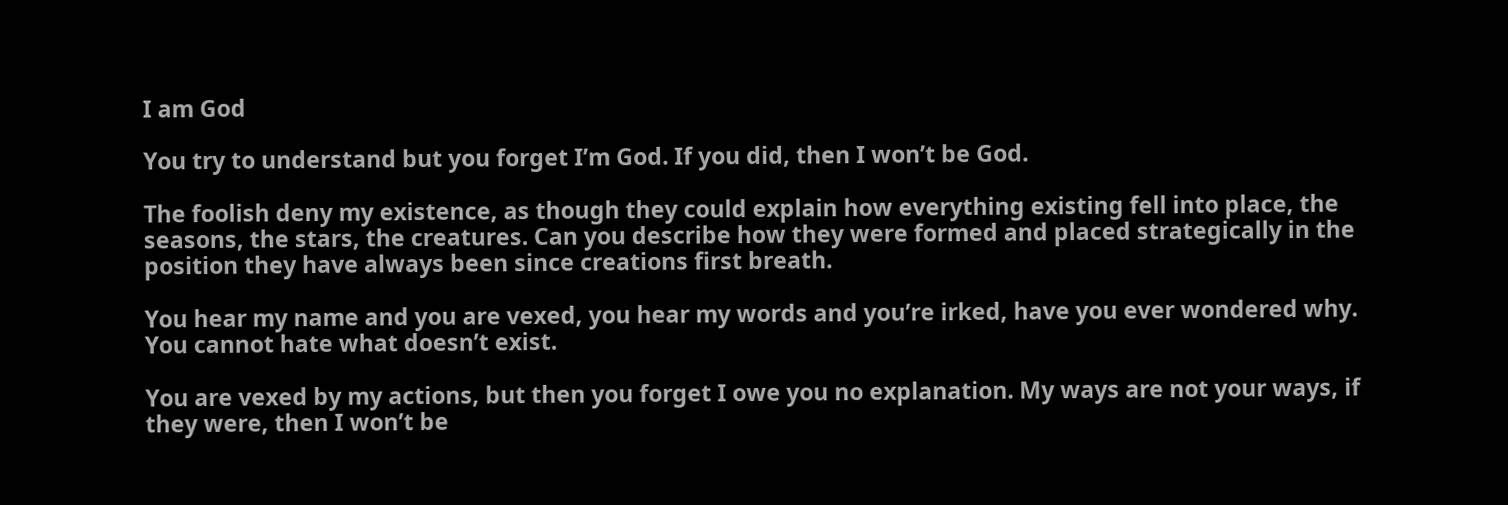I am God

You try to understand but you forget I’m God. If you did, then I won’t be God.

The foolish deny my existence, as though they could explain how everything existing fell into place, the seasons, the stars, the creatures. Can you describe how they were formed and placed strategically in the position they have always been since creations first breath.

You hear my name and you are vexed, you hear my words and you’re irked, have you ever wondered why. You cannot hate what doesn’t exist.

You are vexed by my actions, but then you forget I owe you no explanation. My ways are not your ways, if they were, then I won’t be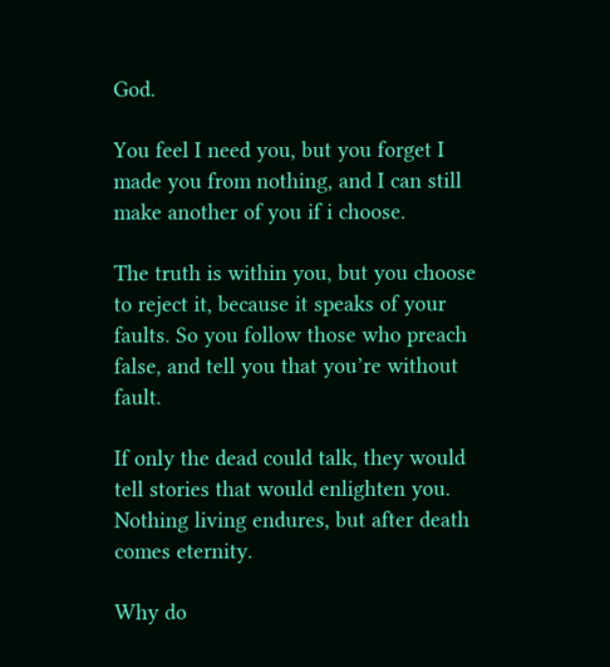God.

You feel I need you, but you forget I made you from nothing, and I can still make another of you if i choose.

The truth is within you, but you choose to reject it, because it speaks of your faults. So you follow those who preach false, and tell you that you’re without fault.

If only the dead could talk, they would tell stories that would enlighten you. Nothing living endures, but after death comes eternity.

Why do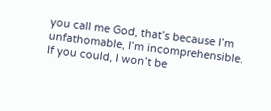you call me God, that’s because I’m unfathomable, I’m incomprehensible. If you could, I won’t be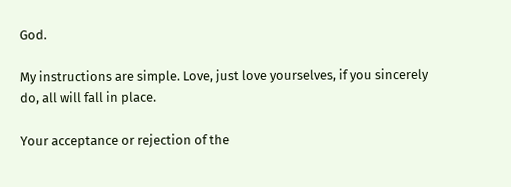God.

My instructions are simple. Love, just love yourselves, if you sincerely do, all will fall in place.

Your acceptance or rejection of the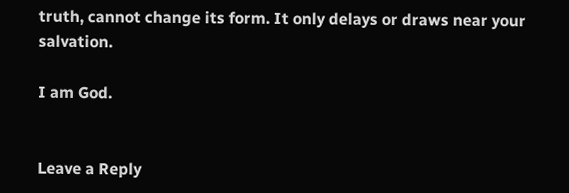truth, cannot change its form. It only delays or draws near your salvation.

I am God.


Leave a Reply